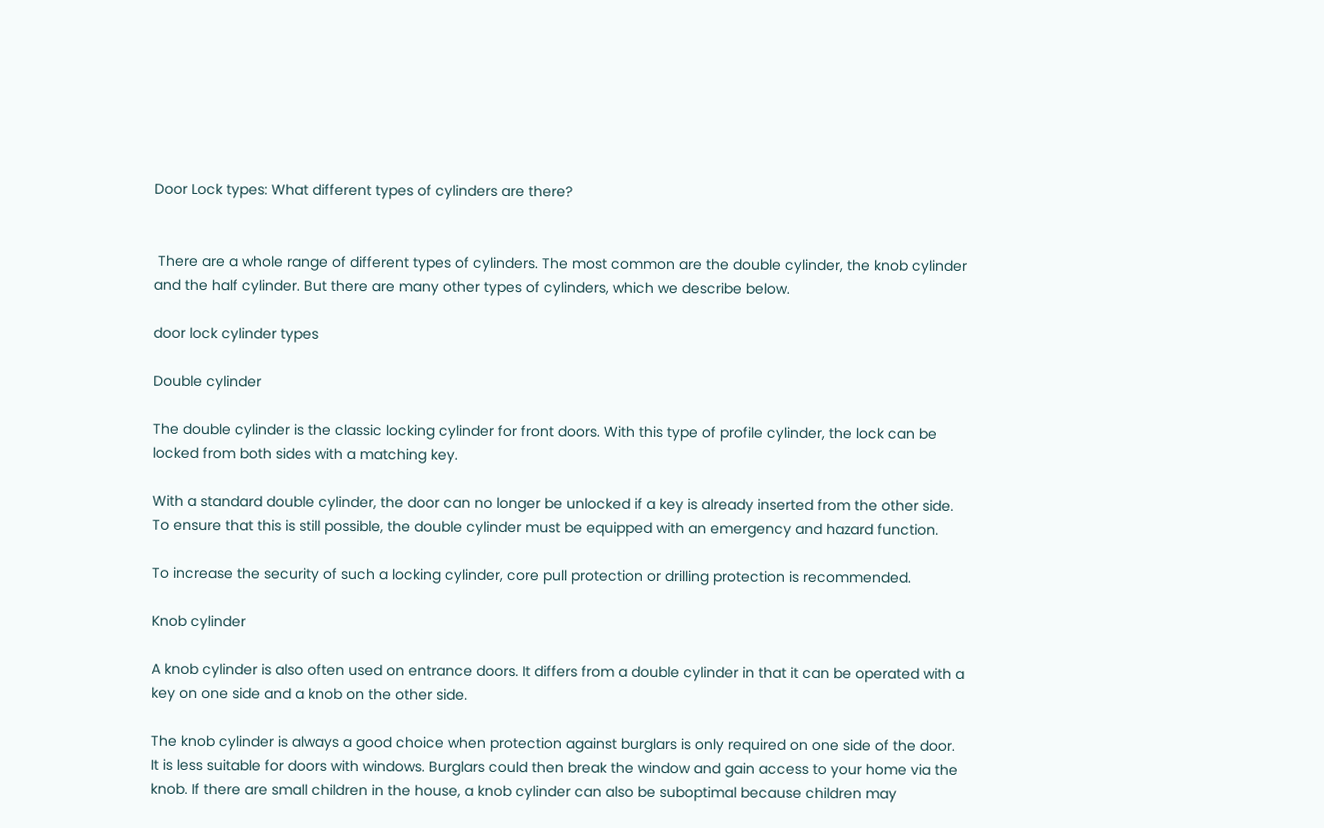Door Lock types: What different types of cylinders are there?


 There are a whole range of different types of cylinders. The most common are the double cylinder, the knob cylinder and the half cylinder. But there are many other types of cylinders, which we describe below.

door lock cylinder types

Double cylinder

The double cylinder is the classic locking cylinder for front doors. With this type of profile cylinder, the lock can be locked from both sides with a matching key.

With a standard double cylinder, the door can no longer be unlocked if a key is already inserted from the other side. To ensure that this is still possible, the double cylinder must be equipped with an emergency and hazard function.

To increase the security of such a locking cylinder, core pull protection or drilling protection is recommended.

Knob cylinder

A knob cylinder is also often used on entrance doors. It differs from a double cylinder in that it can be operated with a key on one side and a knob on the other side.

The knob cylinder is always a good choice when protection against burglars is only required on one side of the door. It is less suitable for doors with windows. Burglars could then break the window and gain access to your home via the knob. If there are small children in the house, a knob cylinder can also be suboptimal because children may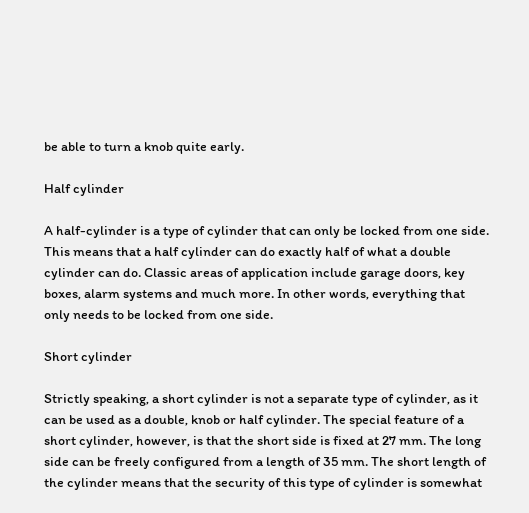be able to turn a knob quite early.

Half cylinder

A half-cylinder is a type of cylinder that can only be locked from one side. This means that a half cylinder can do exactly half of what a double cylinder can do. Classic areas of application include garage doors, key boxes, alarm systems and much more. In other words, everything that only needs to be locked from one side.

Short cylinder

Strictly speaking, a short cylinder is not a separate type of cylinder, as it can be used as a double, knob or half cylinder. The special feature of a short cylinder, however, is that the short side is fixed at 27 mm. The long side can be freely configured from a length of 35 mm. The short length of the cylinder means that the security of this type of cylinder is somewhat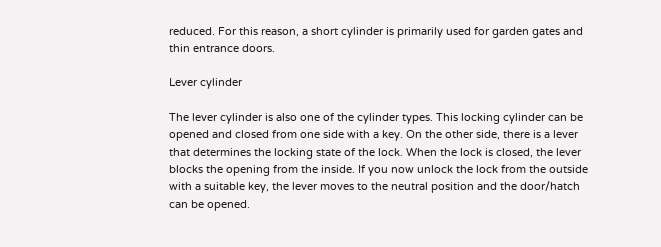reduced. For this reason, a short cylinder is primarily used for garden gates and thin entrance doors.

Lever cylinder

The lever cylinder is also one of the cylinder types. This locking cylinder can be opened and closed from one side with a key. On the other side, there is a lever that determines the locking state of the lock. When the lock is closed, the lever blocks the opening from the inside. If you now unlock the lock from the outside with a suitable key, the lever moves to the neutral position and the door/hatch can be opened.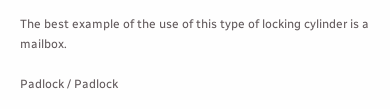The best example of the use of this type of locking cylinder is a mailbox.

Padlock / Padlock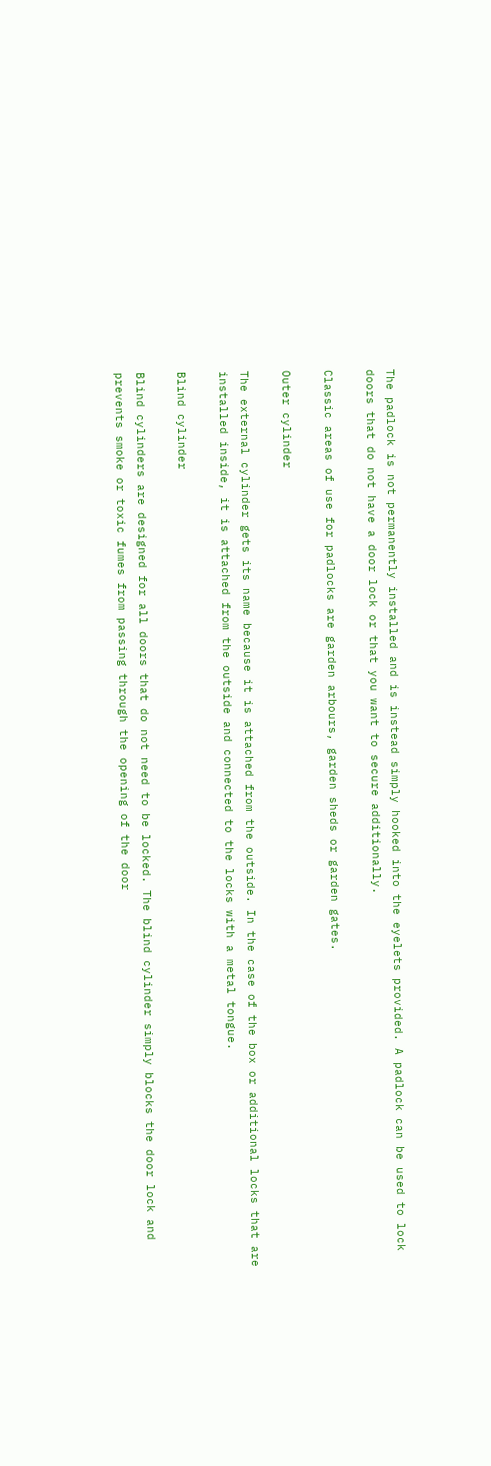The padlock is not permanently installed and is instead simply hooked into the eyelets provided. A padlock can be used to lock doors that do not have a door lock or that you want to secure additionally.

Classic areas of use for padlocks are garden arbours, garden sheds or garden gates.

Outer cylinder

The external cylinder gets its name because it is attached from the outside. In the case of the box or additional locks that are installed inside, it is attached from the outside and connected to the locks with a metal tongue.

Blind cylinder

Blind cylinders are designed for all doors that do not need to be locked. The blind cylinder simply blocks the door lock and prevents smoke or toxic fumes from passing through the opening of the door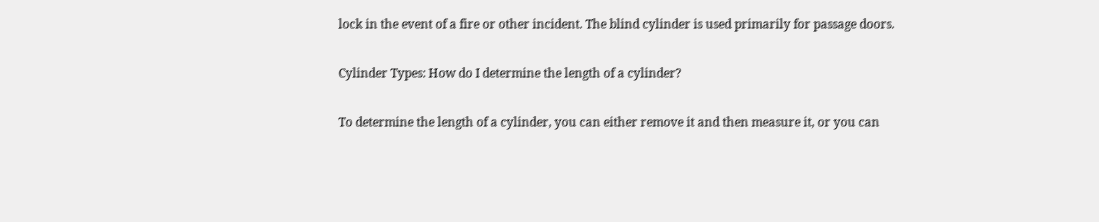lock in the event of a fire or other incident. The blind cylinder is used primarily for passage doors.

Cylinder Types: How do I determine the length of a cylinder?

To determine the length of a cylinder, you can either remove it and then measure it, or you can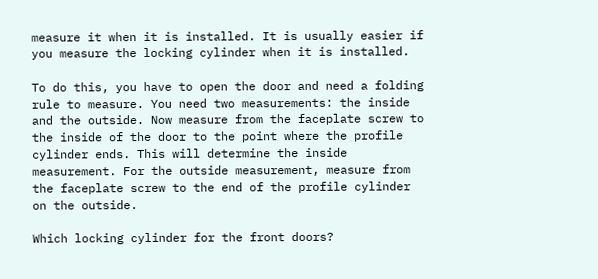measure it when it is installed. It is usually easier if you measure the locking cylinder when it is installed.

To do this, you have to open the door and need a folding rule to measure. You need two measurements: the inside and the outside. Now measure from the faceplate screw to the inside of the door to the point where the profile cylinder ends. This will determine the inside measurement. For the outside measurement, measure from the faceplate screw to the end of the profile cylinder on the outside.

Which locking cylinder for the front doors?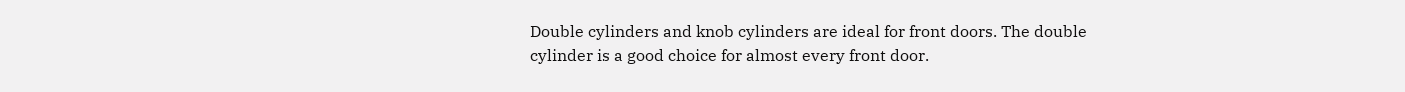Double cylinders and knob cylinders are ideal for front doors. The double cylinder is a good choice for almost every front door.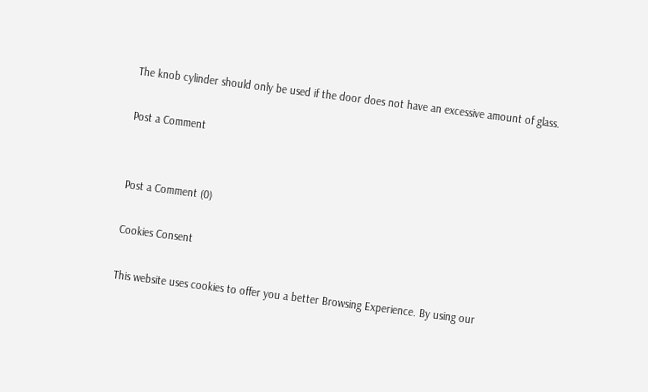The knob cylinder should only be used if the door does not have an excessive amount of glass.

Post a Comment


Post a Comment (0)

Cookies Consent

This website uses cookies to offer you a better Browsing Experience. By using our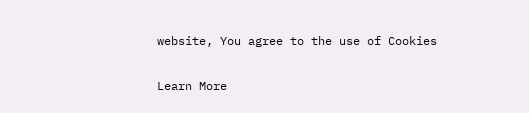website, You agree to the use of Cookies

Learn More